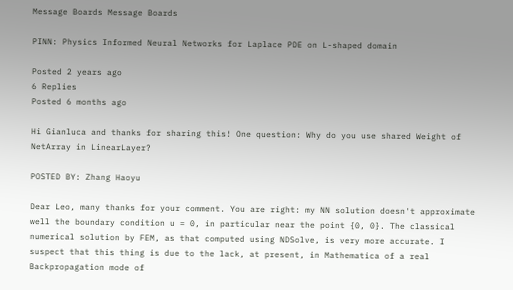Message Boards Message Boards

PINN: Physics Informed Neural Networks for Laplace PDE on L-shaped domain

Posted 2 years ago
6 Replies
Posted 6 months ago

Hi Gianluca and thanks for sharing this! One question: Why do you use shared Weight of NetArray in LinearLayer?

POSTED BY: Zhang Haoyu

Dear Leo, many thanks for your comment. You are right: my NN solution doesn't approximate well the boundary condition u = 0, in particular near the point {0, 0}. The classical numerical solution by FEM, as that computed using NDSolve, is very more accurate. I suspect that this thing is due to the lack, at present, in Mathematica of a real Backpropagation mode of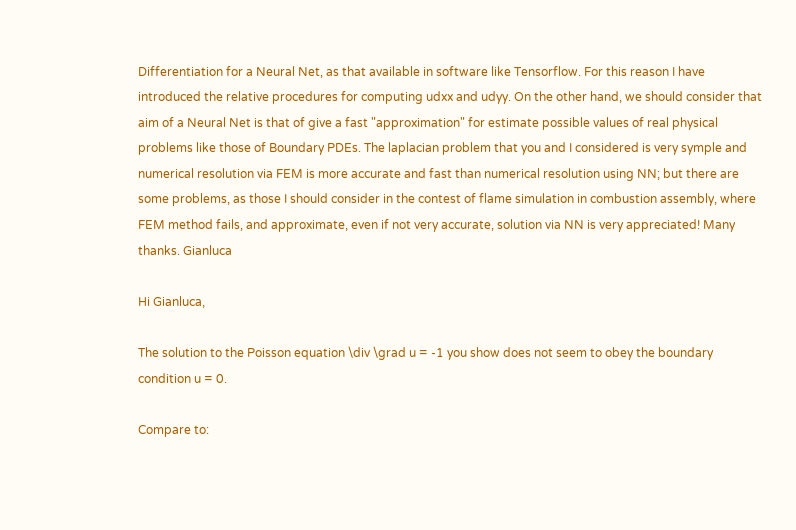Differentiation for a Neural Net, as that available in software like Tensorflow. For this reason I have introduced the relative procedures for computing udxx and udyy. On the other hand, we should consider that aim of a Neural Net is that of give a fast "approximation" for estimate possible values of real physical problems like those of Boundary PDEs. The laplacian problem that you and I considered is very symple and numerical resolution via FEM is more accurate and fast than numerical resolution using NN; but there are some problems, as those I should consider in the contest of flame simulation in combustion assembly, where FEM method fails, and approximate, even if not very accurate, solution via NN is very appreciated! Many thanks. Gianluca

Hi Gianluca,

The solution to the Poisson equation \div \grad u = -1 you show does not seem to obey the boundary condition u = 0.

Compare to: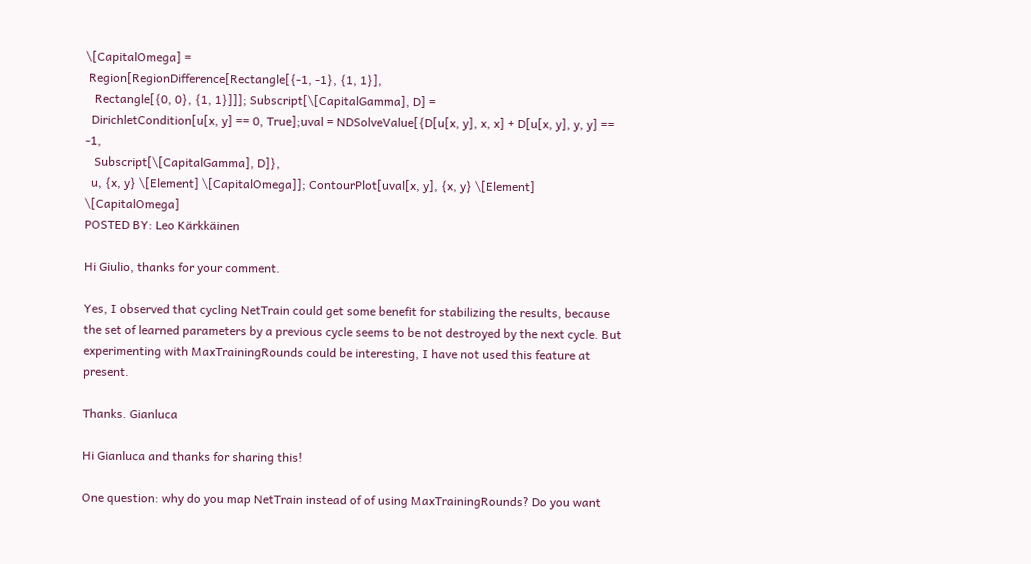\[CapitalOmega] =
 Region[RegionDifference[Rectangle[{-1, -1}, {1, 1}],
   Rectangle[{0, 0}, {1, 1}]]]; Subscript[\[CapitalGamma], D] =
  DirichletCondition[u[x, y] == 0, True];uval = NDSolveValue[{D[u[x, y], x, x] + D[u[x, y], y, y] == -1,
   Subscript[\[CapitalGamma], D]},
  u, {x, y} \[Element] \[CapitalOmega]]; ContourPlot[uval[x, y], {x, y} \[Element] \[CapitalOmega]
POSTED BY: Leo Kärkkäinen

Hi Giulio, thanks for your comment.

Yes, I observed that cycling NetTrain could get some benefit for stabilizing the results, because the set of learned parameters by a previous cycle seems to be not destroyed by the next cycle. But experimenting with MaxTrainingRounds could be interesting, I have not used this feature at present.

Thanks. Gianluca

Hi Gianluca and thanks for sharing this!

One question: why do you map NetTrain instead of of using MaxTrainingRounds? Do you want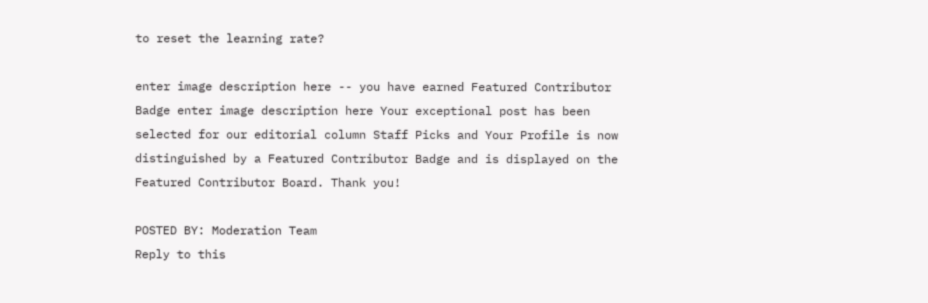to reset the learning rate?

enter image description here -- you have earned Featured Contributor Badge enter image description here Your exceptional post has been selected for our editorial column Staff Picks and Your Profile is now distinguished by a Featured Contributor Badge and is displayed on the Featured Contributor Board. Thank you!

POSTED BY: Moderation Team
Reply to this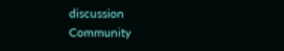discussion
Community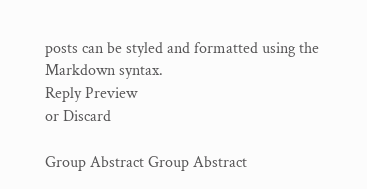posts can be styled and formatted using the Markdown syntax.
Reply Preview
or Discard

Group Abstract Group Abstract